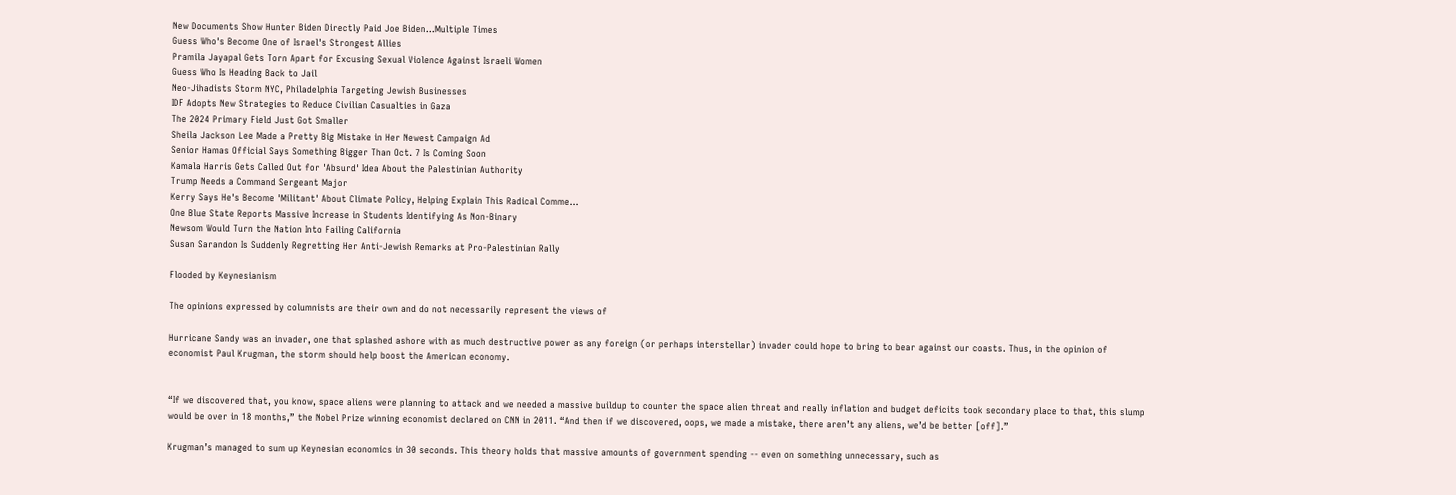New Documents Show Hunter Biden Directly Paid Joe Biden...Multiple Times
Guess Who's Become One of Israel's Strongest Allies
Pramila Jayapal Gets Torn Apart for Excusing Sexual Violence Against Israeli Women
Guess Who Is Heading Back to Jail
Neo-Jihadists Storm NYC, Philadelphia Targeting Jewish Businesses
IDF Adopts New Strategies to Reduce Civilian Casualties in Gaza
The 2024 Primary Field Just Got Smaller
Sheila Jackson Lee Made a Pretty Big Mistake in Her Newest Campaign Ad
Senior Hamas Official Says Something Bigger Than Oct. 7 Is Coming Soon
Kamala Harris Gets Called Out for 'Absurd' Idea About the Palestinian Authority
Trump Needs a Command Sergeant Major
Kerry Says He's Become 'Militant' About Climate Policy, Helping Explain This Radical Comme...
One Blue State Reports Massive Increase in Students Identifying As Non-Binary
Newsom Would Turn the Nation Into Failing California
Susan Sarandon Is Suddenly Regretting Her Anti-Jewish Remarks at Pro-Palestinian Rally

Flooded by Keynesianism

The opinions expressed by columnists are their own and do not necessarily represent the views of

Hurricane Sandy was an invader, one that splashed ashore with as much destructive power as any foreign (or perhaps interstellar) invader could hope to bring to bear against our coasts. Thus, in the opinion of economist Paul Krugman, the storm should help boost the American economy.


“If we discovered that, you know, space aliens were planning to attack and we needed a massive buildup to counter the space alien threat and really inflation and budget deficits took secondary place to that, this slump would be over in 18 months,” the Nobel Prize winning economist declared on CNN in 2011. “And then if we discovered, oops, we made a mistake, there aren’t any aliens, we’d be better [off].”

Krugman’s managed to sum up Keynesian economics in 30 seconds. This theory holds that massive amounts of government spending -- even on something unnecessary, such as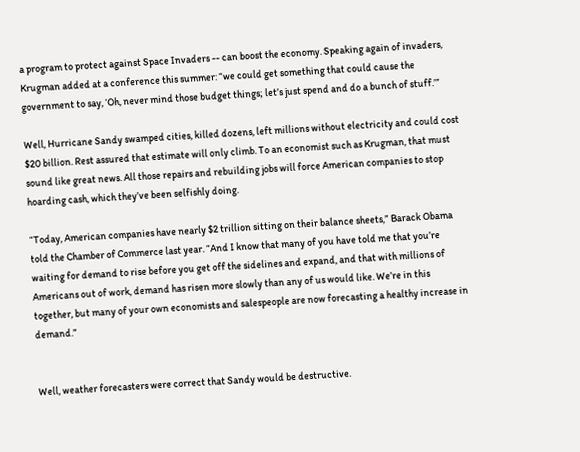a program to protect against Space Invaders -- can boost the economy. Speaking again of invaders, Krugman added at a conference this summer: “we could get something that could cause the government to say, ‘Oh, never mind those budget things; let’s just spend and do a bunch of stuff.’”

Well, Hurricane Sandy swamped cities, killed dozens, left millions without electricity and could cost $20 billion. Rest assured that estimate will only climb. To an economist such as Krugman, that must sound like great news. All those repairs and rebuilding jobs will force American companies to stop hoarding cash, which they’ve been selfishly doing.

“Today, American companies have nearly $2 trillion sitting on their balance sheets,” Barack Obama told the Chamber of Commerce last year. “And I know that many of you have told me that you’re waiting for demand to rise before you get off the sidelines and expand, and that with millions of Americans out of work, demand has risen more slowly than any of us would like. We’re in this together, but many of your own economists and salespeople are now forecasting a healthy increase in demand.”


Well, weather forecasters were correct that Sandy would be destructive.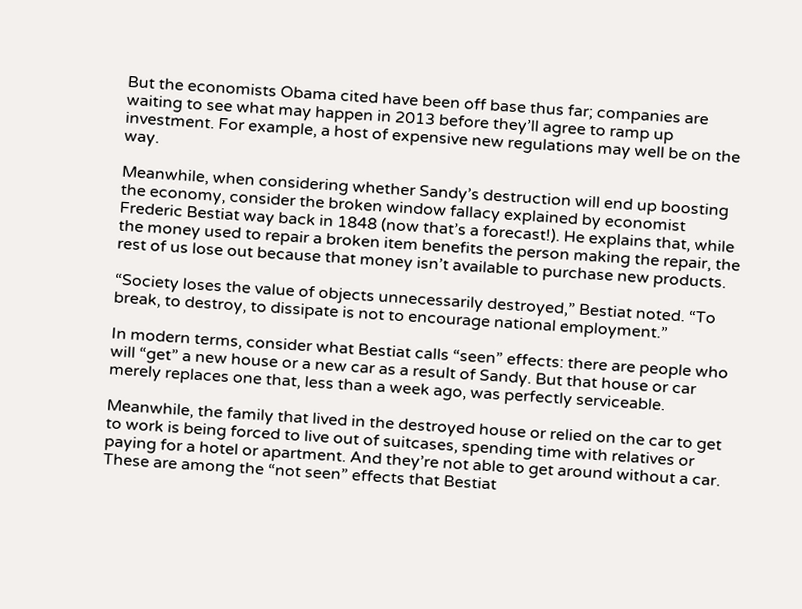But the economists Obama cited have been off base thus far; companies are waiting to see what may happen in 2013 before they’ll agree to ramp up investment. For example, a host of expensive new regulations may well be on the way.

Meanwhile, when considering whether Sandy’s destruction will end up boosting the economy, consider the broken window fallacy explained by economist Frederic Bestiat way back in 1848 (now that’s a forecast!). He explains that, while the money used to repair a broken item benefits the person making the repair, the rest of us lose out because that money isn’t available to purchase new products.

“Society loses the value of objects unnecessarily destroyed,” Bestiat noted. “To break, to destroy, to dissipate is not to encourage national employment.”

In modern terms, consider what Bestiat calls “seen” effects: there are people who will “get” a new house or a new car as a result of Sandy. But that house or car merely replaces one that, less than a week ago, was perfectly serviceable.

Meanwhile, the family that lived in the destroyed house or relied on the car to get to work is being forced to live out of suitcases, spending time with relatives or paying for a hotel or apartment. And they’re not able to get around without a car. These are among the “not seen” effects that Bestiat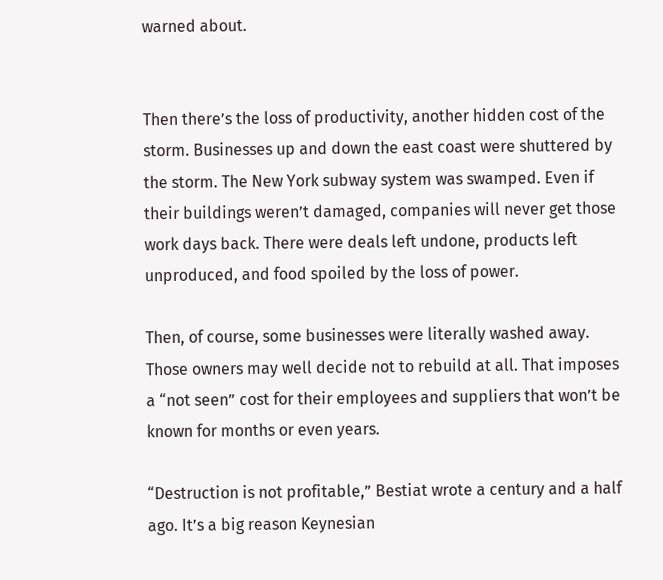warned about.


Then there’s the loss of productivity, another hidden cost of the storm. Businesses up and down the east coast were shuttered by the storm. The New York subway system was swamped. Even if their buildings weren’t damaged, companies will never get those work days back. There were deals left undone, products left unproduced, and food spoiled by the loss of power.

Then, of course, some businesses were literally washed away. Those owners may well decide not to rebuild at all. That imposes a “not seen” cost for their employees and suppliers that won’t be known for months or even years.

“Destruction is not profitable,” Bestiat wrote a century and a half ago. It’s a big reason Keynesian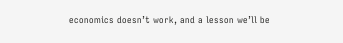economics doesn’t work, and a lesson we’ll be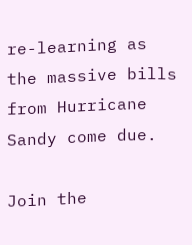re-learning as the massive bills from Hurricane Sandy come due.

Join the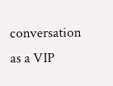conversation as a VIP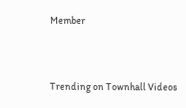Member


Trending on Townhall Videos